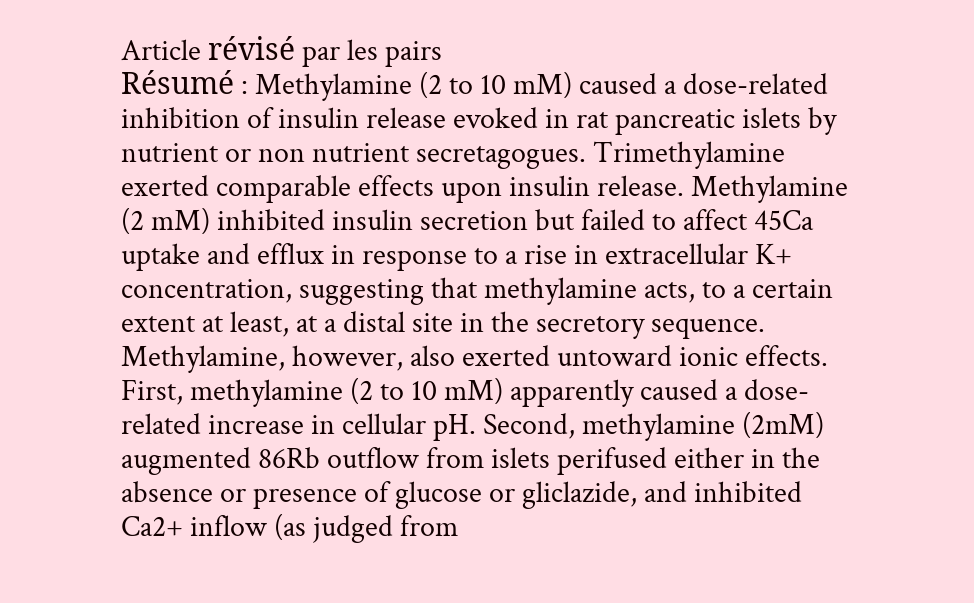Article révisé par les pairs
Résumé : Methylamine (2 to 10 mM) caused a dose-related inhibition of insulin release evoked in rat pancreatic islets by nutrient or non nutrient secretagogues. Trimethylamine exerted comparable effects upon insulin release. Methylamine (2 mM) inhibited insulin secretion but failed to affect 45Ca uptake and efflux in response to a rise in extracellular K+ concentration, suggesting that methylamine acts, to a certain extent at least, at a distal site in the secretory sequence. Methylamine, however, also exerted untoward ionic effects. First, methylamine (2 to 10 mM) apparently caused a dose-related increase in cellular pH. Second, methylamine (2mM) augmented 86Rb outflow from islets perifused either in the absence or presence of glucose or gliclazide, and inhibited Ca2+ inflow (as judged from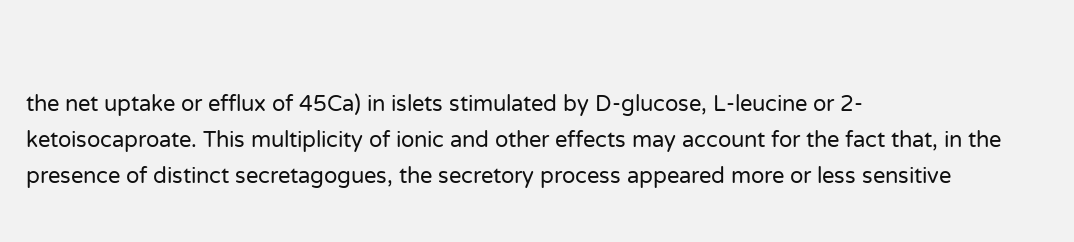the net uptake or efflux of 45Ca) in islets stimulated by D-glucose, L-leucine or 2-ketoisocaproate. This multiplicity of ionic and other effects may account for the fact that, in the presence of distinct secretagogues, the secretory process appeared more or less sensitive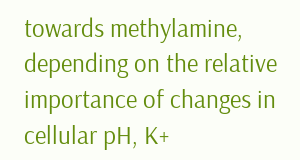towards methylamine, depending on the relative importance of changes in cellular pH, K+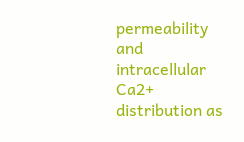permeability and intracellular Ca2+ distribution as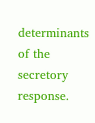determinants of the secretory response.